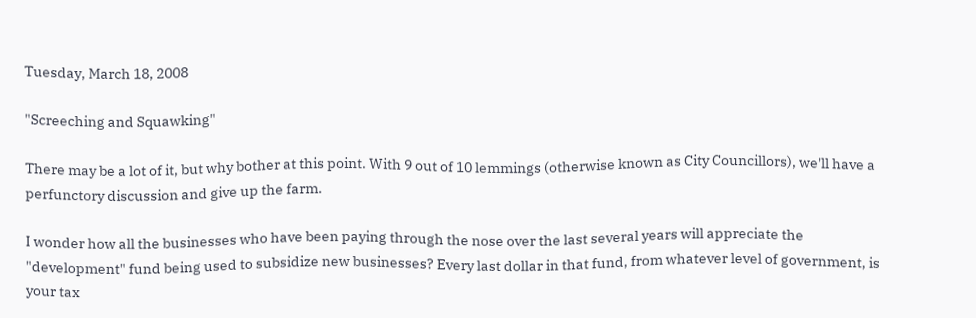Tuesday, March 18, 2008

"Screeching and Squawking"

There may be a lot of it, but why bother at this point. With 9 out of 10 lemmings (otherwise known as City Councillors), we'll have a perfunctory discussion and give up the farm.

I wonder how all the businesses who have been paying through the nose over the last several years will appreciate the "development" fund being used to subsidize new businesses? Every last dollar in that fund, from whatever level of government, is your tax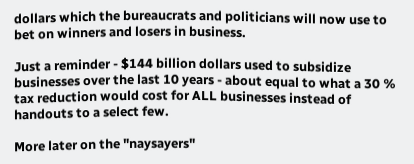dollars which the bureaucrats and politicians will now use to bet on winners and losers in business.

Just a reminder - $144 billion dollars used to subsidize businesses over the last 10 years - about equal to what a 30 % tax reduction would cost for ALL businesses instead of handouts to a select few.

More later on the "naysayers"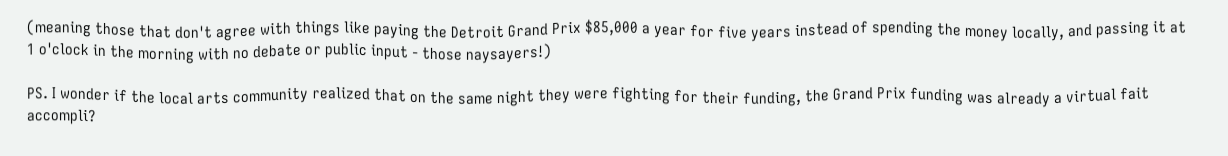(meaning those that don't agree with things like paying the Detroit Grand Prix $85,000 a year for five years instead of spending the money locally, and passing it at 1 o'clock in the morning with no debate or public input - those naysayers!)

PS. I wonder if the local arts community realized that on the same night they were fighting for their funding, the Grand Prix funding was already a virtual fait accompli?